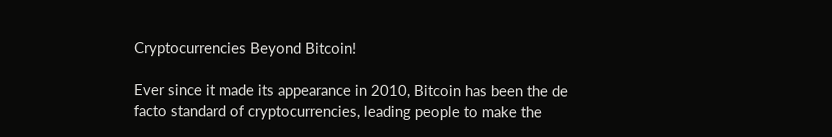Cryptocurrencies Beyond Bitcoin!

Ever since it made its appearance in 2010, Bitcoin has been the de facto standard of cryptocurrencies, leading people to make the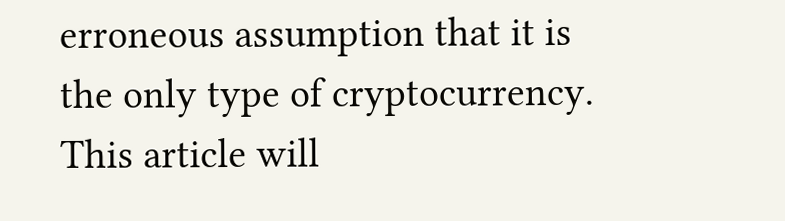erroneous assumption that it is the only type of cryptocurrency. This article will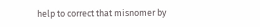help to correct that misnomer by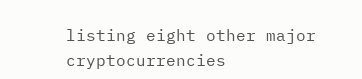listing eight other major cryptocurrencies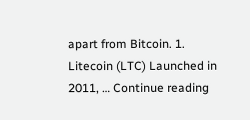apart from Bitcoin. 1.    Litecoin (LTC) Launched in 2011, … Continue reading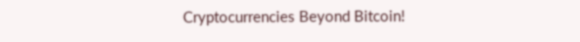Cryptocurrencies Beyond Bitcoin!